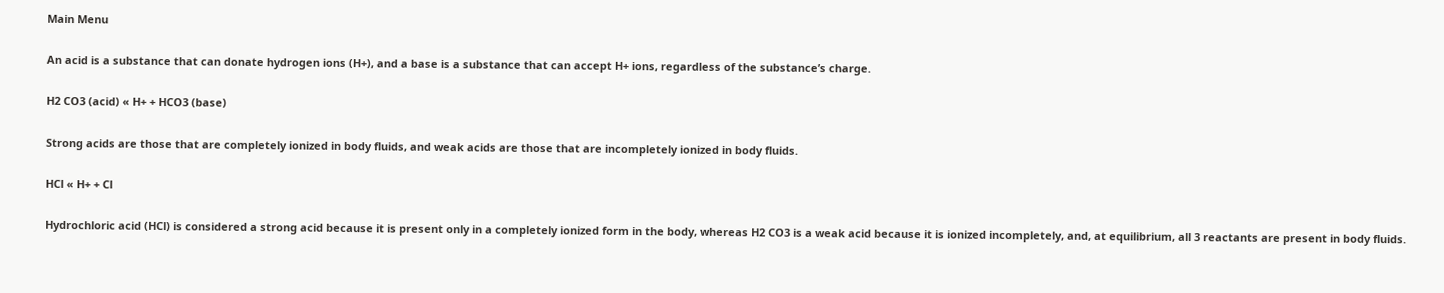Main Menu

An acid is a substance that can donate hydrogen ions (H+), and a base is a substance that can accept H+ ions, regardless of the substance’s charge.

H2 CO3 (acid) « H+ + HCO3 (base)

Strong acids are those that are completely ionized in body fluids, and weak acids are those that are incompletely ionized in body fluids.

HCl « H+ + Cl

Hydrochloric acid (HCl) is considered a strong acid because it is present only in a completely ionized form in the body, whereas H2 CO3 is a weak acid because it is ionized incompletely, and, at equilibrium, all 3 reactants are present in body fluids.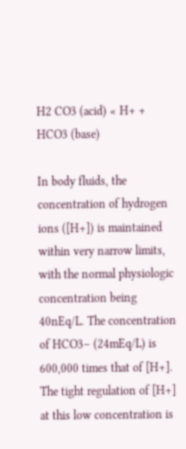H2 CO3 (acid) « H+ + HCO3 (base)

In body fluids, the concentration of hydrogen ions ([H+]) is maintained within very narrow limits, with the normal physiologic concentration being 40nEq/L. The concentration of HCO3– (24mEq/L) is 600,000 times that of [H+]. The tight regulation of [H+] at this low concentration is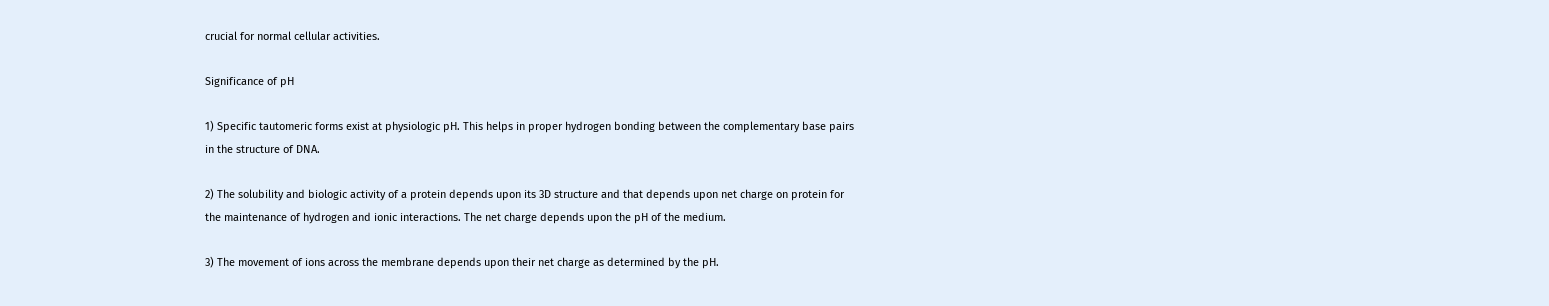crucial for normal cellular activities.

Significance of pH

1) Specific tautomeric forms exist at physiologic pH. This helps in proper hydrogen bonding between the complementary base pairs in the structure of DNA.

2) The solubility and biologic activity of a protein depends upon its 3D structure and that depends upon net charge on protein for the maintenance of hydrogen and ionic interactions. The net charge depends upon the pH of the medium.

3) The movement of ions across the membrane depends upon their net charge as determined by the pH.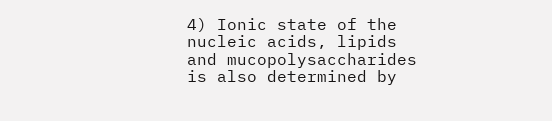4) Ionic state of the nucleic acids, lipids and mucopolysaccharides is also determined by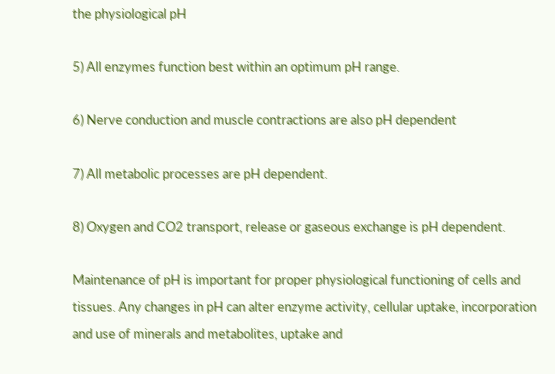the physiological pH

5) All enzymes function best within an optimum pH range.

6) Nerve conduction and muscle contractions are also pH dependent

7) All metabolic processes are pH dependent.

8) Oxygen and CO2 transport, release or gaseous exchange is pH dependent.

Maintenance of pH is important for proper physiological functioning of cells and tissues. Any changes in pH can alter enzyme activity, cellular uptake, incorporation and use of minerals and metabolites, uptake and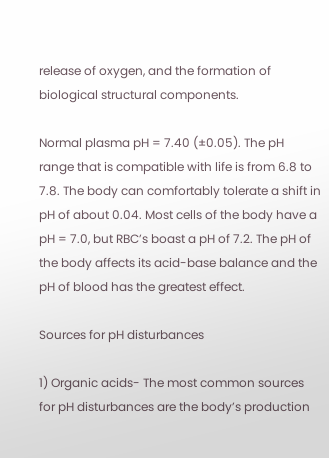release of oxygen, and the formation of biological structural components.

Normal plasma pH = 7.40 (±0.05). The pH range that is compatible with life is from 6.8 to 7.8. The body can comfortably tolerate a shift in pH of about 0.04. Most cells of the body have a pH = 7.0, but RBC’s boast a pH of 7.2. The pH of the body affects its acid-base balance and the pH of blood has the greatest effect.

Sources for pH disturbances

1) Organic acids- The most common sources for pH disturbances are the body’s production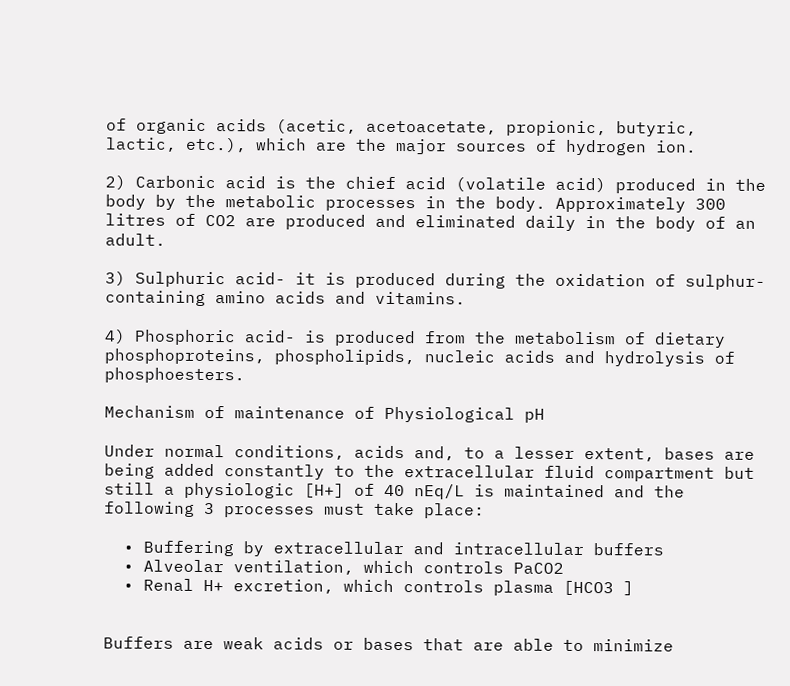of organic acids (acetic, acetoacetate, propionic, butyric, lactic, etc.), which are the major sources of hydrogen ion.

2) Carbonic acid is the chief acid (volatile acid) produced in the body by the metabolic processes in the body. Approximately 300 litres of CO2 are produced and eliminated daily in the body of an adult.

3) Sulphuric acid- it is produced during the oxidation of sulphur-containing amino acids and vitamins.

4) Phosphoric acid- is produced from the metabolism of dietary phosphoproteins, phospholipids, nucleic acids and hydrolysis of phosphoesters.

Mechanism of maintenance of Physiological pH

Under normal conditions, acids and, to a lesser extent, bases are being added constantly to the extracellular fluid compartment but still a physiologic [H+] of 40 nEq/L is maintained and the following 3 processes must take place:

  • Buffering by extracellular and intracellular buffers
  • Alveolar ventilation, which controls PaCO2
  • Renal H+ excretion, which controls plasma [HCO3 ]


Buffers are weak acids or bases that are able to minimize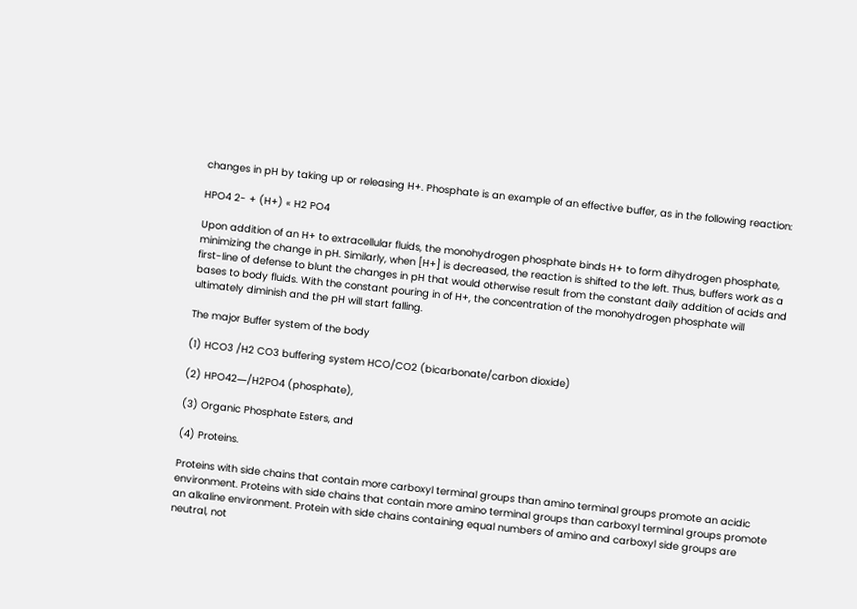changes in pH by taking up or releasing H+. Phosphate is an example of an effective buffer, as in the following reaction:

HPO4 2- + (H+) « H2 PO4

Upon addition of an H+ to extracellular fluids, the monohydrogen phosphate binds H+ to form dihydrogen phosphate, minimizing the change in pH. Similarly, when [H+] is decreased, the reaction is shifted to the left. Thus, buffers work as a first-line of defense to blunt the changes in pH that would otherwise result from the constant daily addition of acids and bases to body fluids. With the constant pouring in of H+, the concentration of the monohydrogen phosphate will ultimately diminish and the pH will start falling.

The major Buffer system of the body

(1) HCO3 /H2 CO3 buffering system HCO/CO2 (bicarbonate/carbon dioxide)

(2) HPO42―/H2PO4 (phosphate),

(3) Organic Phosphate Esters, and

(4) Proteins.

Proteins with side chains that contain more carboxyl terminal groups than amino terminal groups promote an acidic environment. Proteins with side chains that contain more amino terminal groups than carboxyl terminal groups promote an alkaline environment. Protein with side chains containing equal numbers of amino and carboxyl side groups are neutral, not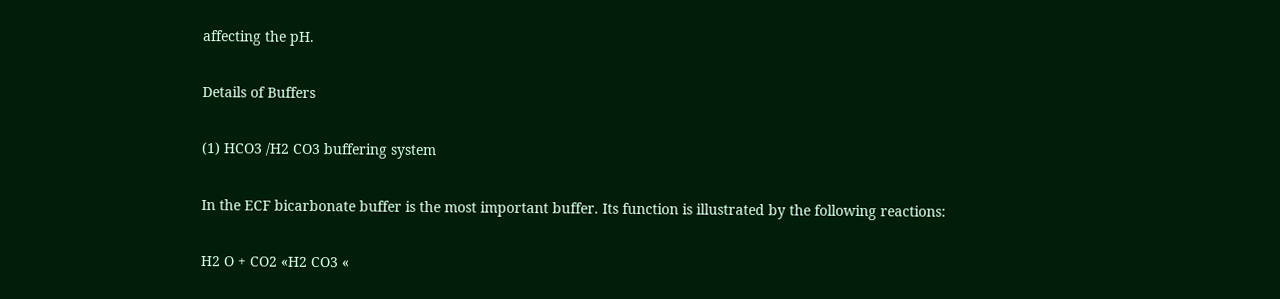affecting the pH.

Details of Buffers

(1) HCO3 /H2 CO3 buffering system

In the ECF bicarbonate buffer is the most important buffer. Its function is illustrated by the following reactions:

H2 O + CO2 «H2 CO3 «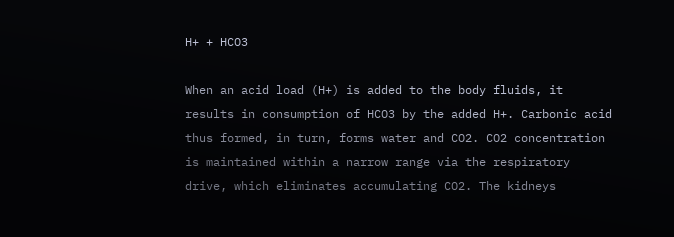H+ + HCO3

When an acid load (H+) is added to the body fluids, it results in consumption of HCO3 by the added H+. Carbonic acid thus formed, in turn, forms water and CO2. CO2 concentration is maintained within a narrow range via the respiratory drive, which eliminates accumulating CO2. The kidneys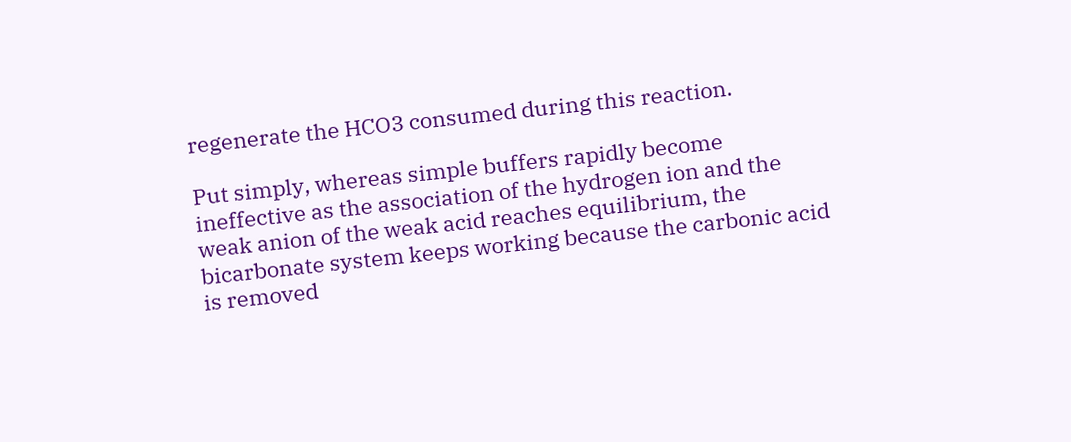regenerate the HCO3 consumed during this reaction.

Put simply, whereas simple buffers rapidly become ineffective as the association of the hydrogen ion and the weak anion of the weak acid reaches equilibrium, the bicarbonate system keeps working because the carbonic acid is removed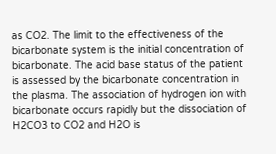as CO2. The limit to the effectiveness of the bicarbonate system is the initial concentration of bicarbonate. The acid base status of the patient is assessed by the bicarbonate concentration in the plasma. The association of hydrogen ion with bicarbonate occurs rapidly but the dissociation of H2CO3 to CO2 and H2O is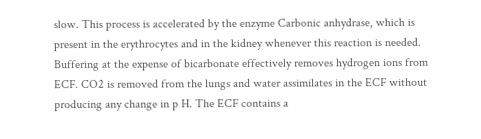slow. This process is accelerated by the enzyme Carbonic anhydrase, which is present in the erythrocytes and in the kidney whenever this reaction is needed. Buffering at the expense of bicarbonate effectively removes hydrogen ions from ECF. CO2 is removed from the lungs and water assimilates in the ECF without producing any change in p H. The ECF contains a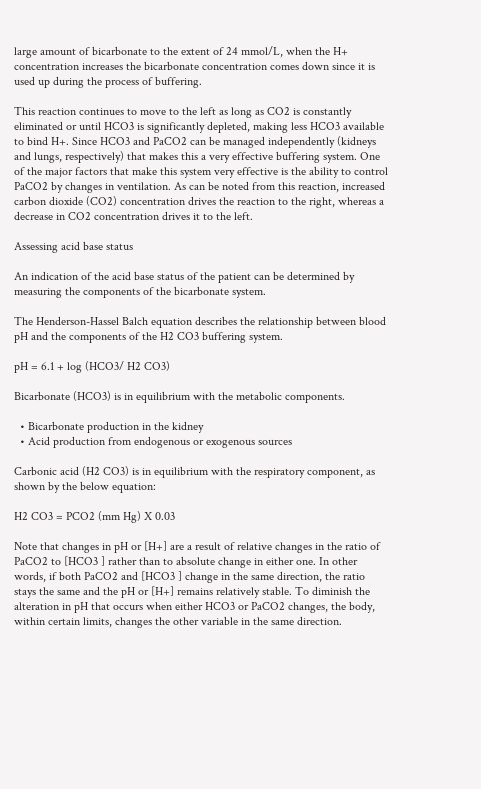large amount of bicarbonate to the extent of 24 mmol/L, when the H+ concentration increases the bicarbonate concentration comes down since it is used up during the process of buffering.

This reaction continues to move to the left as long as CO2 is constantly eliminated or until HCO3 is significantly depleted, making less HCO3 available to bind H+. Since HCO3 and PaCO2 can be managed independently (kidneys and lungs, respectively) that makes this a very effective buffering system. One of the major factors that make this system very effective is the ability to control PaCO2 by changes in ventilation. As can be noted from this reaction, increased carbon dioxide (CO2) concentration drives the reaction to the right, whereas a decrease in CO2 concentration drives it to the left.

Assessing acid base status

An indication of the acid base status of the patient can be determined by measuring the components of the bicarbonate system.

The Henderson-Hassel Balch equation describes the relationship between blood pH and the components of the H2 CO3 buffering system.

pH = 6.1 + log (HCO3/ H2 CO3)

Bicarbonate (HCO3) is in equilibrium with the metabolic components.

  • Bicarbonate production in the kidney
  • Acid production from endogenous or exogenous sources

Carbonic acid (H2 CO3) is in equilibrium with the respiratory component, as shown by the below equation:

H2 CO3 = PCO2 (mm Hg) X 0.03

Note that changes in pH or [H+] are a result of relative changes in the ratio of PaCO2 to [HCO3 ] rather than to absolute change in either one. In other words, if both PaCO2 and [HCO3 ] change in the same direction, the ratio stays the same and the pH or [H+] remains relatively stable. To diminish the alteration in pH that occurs when either HCO3 or PaCO2 changes, the body, within certain limits, changes the other variable in the same direction.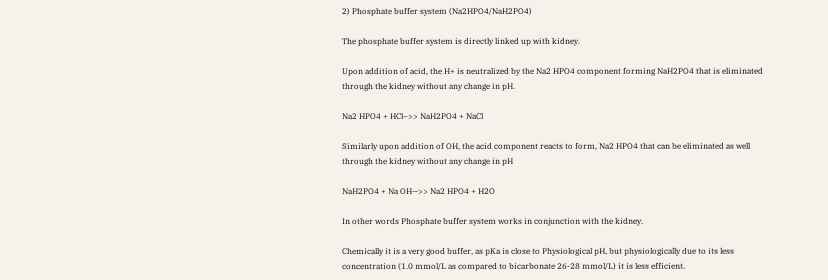2) Phosphate buffer system (Na2HPO4/NaH2PO4)

The phosphate buffer system is directly linked up with kidney.

Upon addition of acid, the H+ is neutralized by the Na2 HPO4 component forming NaH2PO4 that is eliminated through the kidney without any change in pH.

Na2 HPO4 + HCl–>> NaH2PO4 + NaCl

Similarly upon addition of OH, the acid component reacts to form, Na2 HPO4 that can be eliminated as well through the kidney without any change in pH

NaH2PO4 + Na OH—>> Na2 HPO4 + H2O

In other words Phosphate buffer system works in conjunction with the kidney.

Chemically it is a very good buffer, as pKa is close to Physiological pH, but physiologically due to its less concentration (1.0 mmol/L as compared to bicarbonate 26-28 mmol/L) it is less efficient.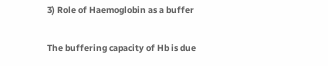3) Role of Haemoglobin as a buffer

The buffering capacity of Hb is due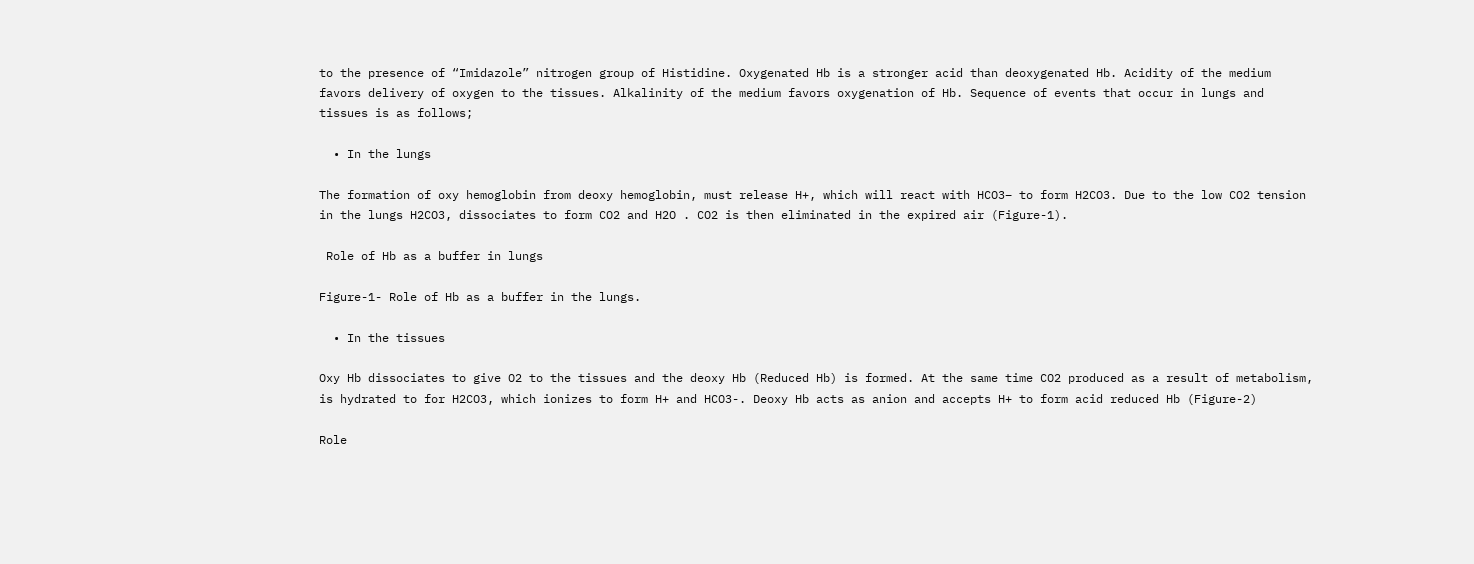to the presence of “Imidazole” nitrogen group of Histidine. Oxygenated Hb is a stronger acid than deoxygenated Hb. Acidity of the medium favors delivery of oxygen to the tissues. Alkalinity of the medium favors oxygenation of Hb. Sequence of events that occur in lungs and tissues is as follows;

  • In the lungs

The formation of oxy hemoglobin from deoxy hemoglobin, must release H+, which will react with HCO3– to form H2CO3. Due to the low CO2 tension in the lungs H2CO3, dissociates to form CO2 and H2O . CO2 is then eliminated in the expired air (Figure-1).

 Role of Hb as a buffer in lungs

Figure-1- Role of Hb as a buffer in the lungs.

  • In the tissues

Oxy Hb dissociates to give O2 to the tissues and the deoxy Hb (Reduced Hb) is formed. At the same time CO2 produced as a result of metabolism, is hydrated to for H2CO3, which ionizes to form H+ and HCO3-. Deoxy Hb acts as anion and accepts H+ to form acid reduced Hb (Figure-2)

Role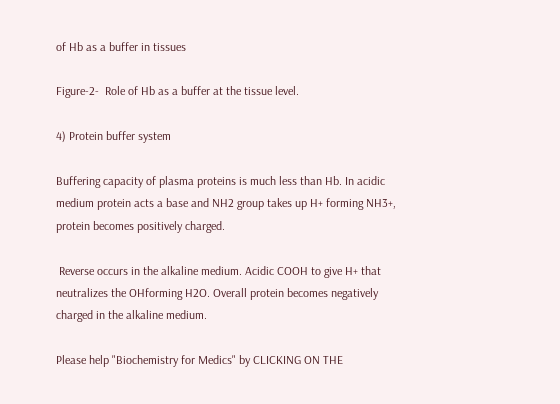of Hb as a buffer in tissues

Figure-2-  Role of Hb as a buffer at the tissue level.

4) Protein buffer system

Buffering capacity of plasma proteins is much less than Hb. In acidic medium protein acts a base and NH2 group takes up H+ forming NH3+, protein becomes positively charged.

 Reverse occurs in the alkaline medium. Acidic COOH to give H+ that neutralizes the OHforming H2O. Overall protein becomes negatively charged in the alkaline medium.

Please help "Biochemistry for Medics" by CLICKING ON THE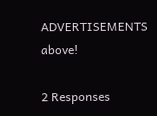ADVERTISEMENTS above!

2 Responses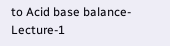to Acid base balance- Lecture-1